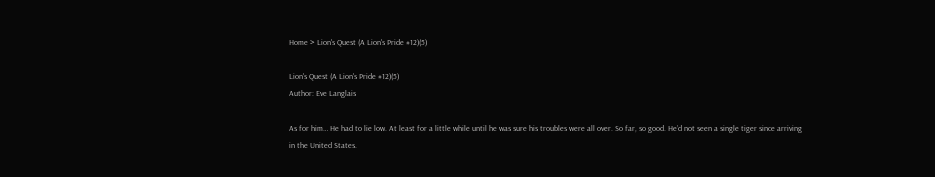Home > Lion's Quest (A Lion's Pride #12)(5)

Lion's Quest (A Lion's Pride #12)(5)
Author: Eve Langlais

As for him… He had to lie low. At least for a little while until he was sure his troubles were all over. So far, so good. He’d not seen a single tiger since arriving in the United States.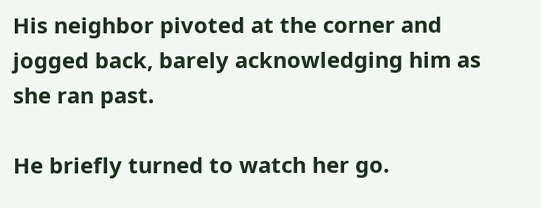His neighbor pivoted at the corner and jogged back, barely acknowledging him as she ran past.

He briefly turned to watch her go.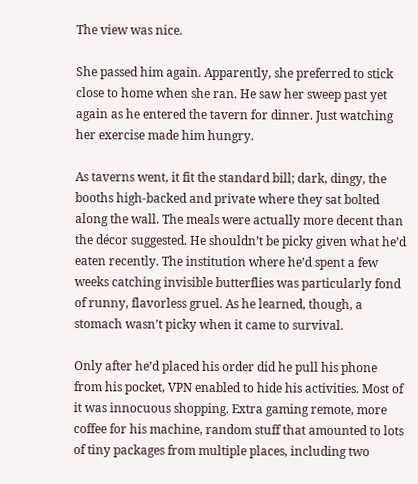The view was nice.

She passed him again. Apparently, she preferred to stick close to home when she ran. He saw her sweep past yet again as he entered the tavern for dinner. Just watching her exercise made him hungry.

As taverns went, it fit the standard bill; dark, dingy, the booths high-backed and private where they sat bolted along the wall. The meals were actually more decent than the décor suggested. He shouldn’t be picky given what he’d eaten recently. The institution where he’d spent a few weeks catching invisible butterflies was particularly fond of runny, flavorless gruel. As he learned, though, a stomach wasn’t picky when it came to survival.

Only after he’d placed his order did he pull his phone from his pocket, VPN enabled to hide his activities. Most of it was innocuous shopping. Extra gaming remote, more coffee for his machine, random stuff that amounted to lots of tiny packages from multiple places, including two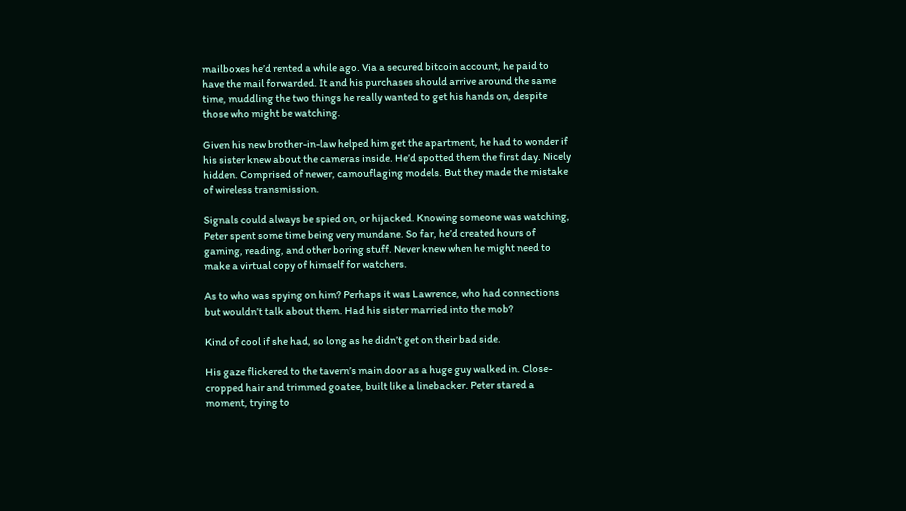mailboxes he’d rented a while ago. Via a secured bitcoin account, he paid to have the mail forwarded. It and his purchases should arrive around the same time, muddling the two things he really wanted to get his hands on, despite those who might be watching.

Given his new brother-in-law helped him get the apartment, he had to wonder if his sister knew about the cameras inside. He’d spotted them the first day. Nicely hidden. Comprised of newer, camouflaging models. But they made the mistake of wireless transmission.

Signals could always be spied on, or hijacked. Knowing someone was watching, Peter spent some time being very mundane. So far, he’d created hours of gaming, reading, and other boring stuff. Never knew when he might need to make a virtual copy of himself for watchers.

As to who was spying on him? Perhaps it was Lawrence, who had connections but wouldn’t talk about them. Had his sister married into the mob?

Kind of cool if she had, so long as he didn’t get on their bad side.

His gaze flickered to the tavern’s main door as a huge guy walked in. Close-cropped hair and trimmed goatee, built like a linebacker. Peter stared a moment, trying to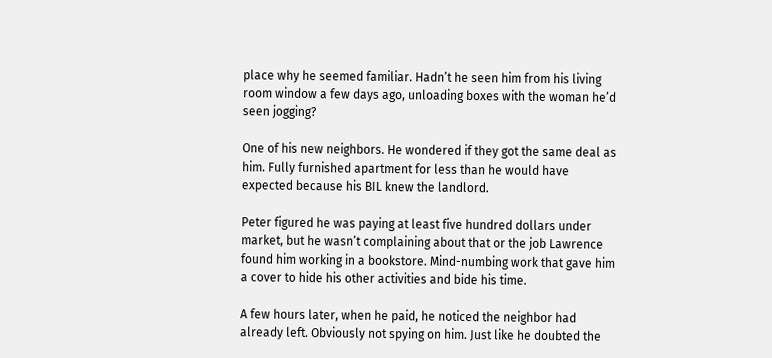place why he seemed familiar. Hadn’t he seen him from his living room window a few days ago, unloading boxes with the woman he’d seen jogging?

One of his new neighbors. He wondered if they got the same deal as him. Fully furnished apartment for less than he would have expected because his BIL knew the landlord.

Peter figured he was paying at least five hundred dollars under market, but he wasn’t complaining about that or the job Lawrence found him working in a bookstore. Mind-numbing work that gave him a cover to hide his other activities and bide his time.

A few hours later, when he paid, he noticed the neighbor had already left. Obviously not spying on him. Just like he doubted the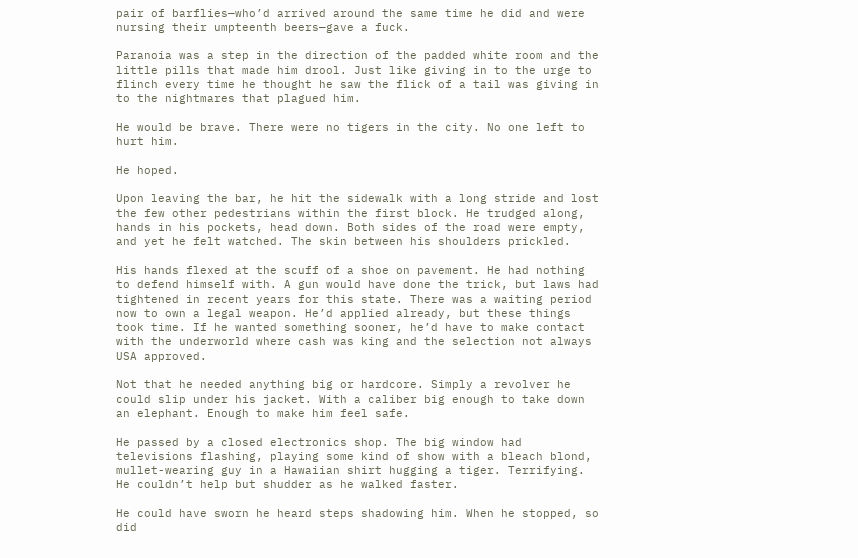pair of barflies—who’d arrived around the same time he did and were nursing their umpteenth beers—gave a fuck.

Paranoia was a step in the direction of the padded white room and the little pills that made him drool. Just like giving in to the urge to flinch every time he thought he saw the flick of a tail was giving in to the nightmares that plagued him.

He would be brave. There were no tigers in the city. No one left to hurt him.

He hoped.

Upon leaving the bar, he hit the sidewalk with a long stride and lost the few other pedestrians within the first block. He trudged along, hands in his pockets, head down. Both sides of the road were empty, and yet he felt watched. The skin between his shoulders prickled.

His hands flexed at the scuff of a shoe on pavement. He had nothing to defend himself with. A gun would have done the trick, but laws had tightened in recent years for this state. There was a waiting period now to own a legal weapon. He’d applied already, but these things took time. If he wanted something sooner, he’d have to make contact with the underworld where cash was king and the selection not always USA approved.

Not that he needed anything big or hardcore. Simply a revolver he could slip under his jacket. With a caliber big enough to take down an elephant. Enough to make him feel safe.

He passed by a closed electronics shop. The big window had televisions flashing, playing some kind of show with a bleach blond, mullet-wearing guy in a Hawaiian shirt hugging a tiger. Terrifying. He couldn’t help but shudder as he walked faster.

He could have sworn he heard steps shadowing him. When he stopped, so did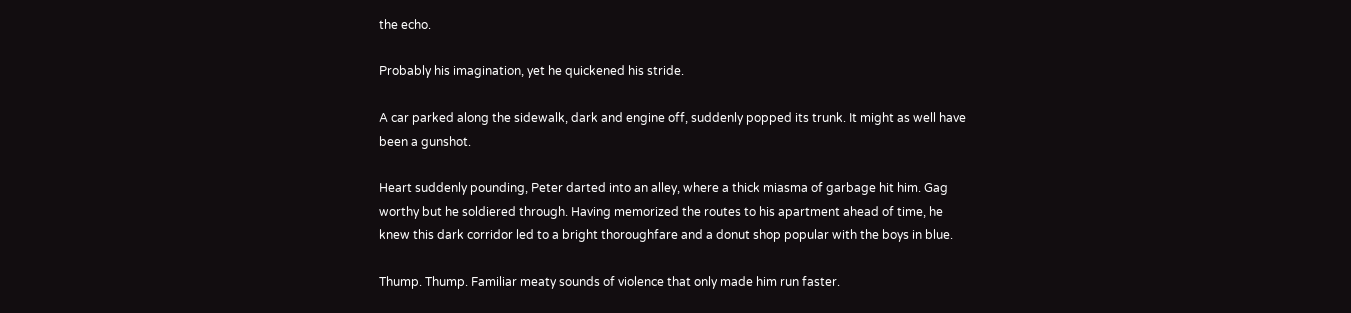the echo.

Probably his imagination, yet he quickened his stride.

A car parked along the sidewalk, dark and engine off, suddenly popped its trunk. It might as well have been a gunshot.

Heart suddenly pounding, Peter darted into an alley, where a thick miasma of garbage hit him. Gag worthy but he soldiered through. Having memorized the routes to his apartment ahead of time, he knew this dark corridor led to a bright thoroughfare and a donut shop popular with the boys in blue.

Thump. Thump. Familiar meaty sounds of violence that only made him run faster.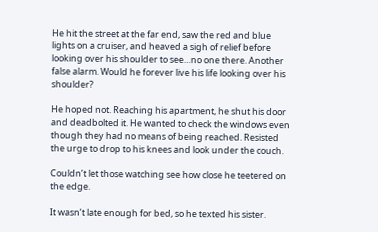He hit the street at the far end, saw the red and blue lights on a cruiser, and heaved a sigh of relief before looking over his shoulder to see…no one there. Another false alarm. Would he forever live his life looking over his shoulder?

He hoped not. Reaching his apartment, he shut his door and deadbolted it. He wanted to check the windows even though they had no means of being reached. Resisted the urge to drop to his knees and look under the couch.

Couldn’t let those watching see how close he teetered on the edge.

It wasn’t late enough for bed, so he texted his sister.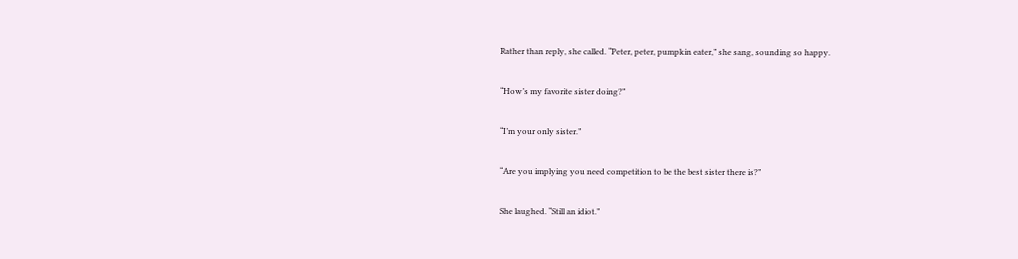Rather than reply, she called. “Peter, peter, pumpkin eater,” she sang, sounding so happy.

“How’s my favorite sister doing?”

“I’m your only sister.”

“Are you implying you need competition to be the best sister there is?”

She laughed. “Still an idiot.”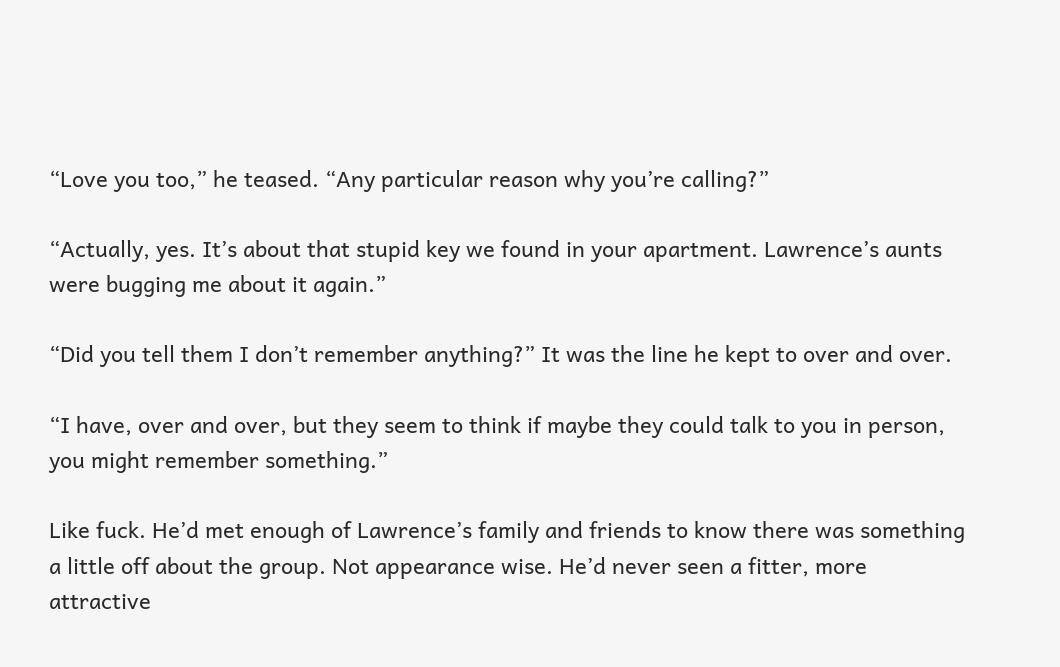“Love you too,” he teased. “Any particular reason why you’re calling?”

“Actually, yes. It’s about that stupid key we found in your apartment. Lawrence’s aunts were bugging me about it again.”

“Did you tell them I don’t remember anything?” It was the line he kept to over and over.

“I have, over and over, but they seem to think if maybe they could talk to you in person, you might remember something.”

Like fuck. He’d met enough of Lawrence’s family and friends to know there was something a little off about the group. Not appearance wise. He’d never seen a fitter, more attractive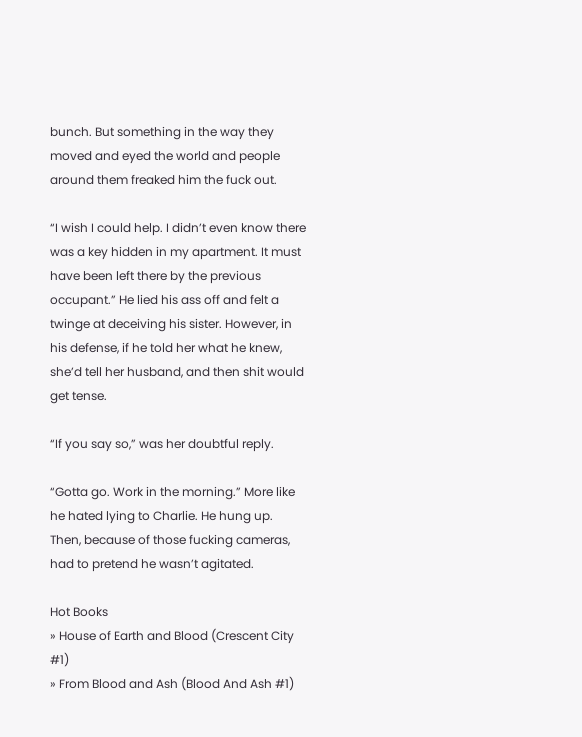bunch. But something in the way they moved and eyed the world and people around them freaked him the fuck out.

“I wish I could help. I didn’t even know there was a key hidden in my apartment. It must have been left there by the previous occupant.” He lied his ass off and felt a twinge at deceiving his sister. However, in his defense, if he told her what he knew, she’d tell her husband, and then shit would get tense.

“If you say so,” was her doubtful reply.

“Gotta go. Work in the morning.” More like he hated lying to Charlie. He hung up. Then, because of those fucking cameras, had to pretend he wasn’t agitated.

Hot Books
» House of Earth and Blood (Crescent City #1)
» From Blood and Ash (Blood And Ash #1)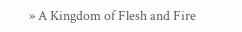» A Kingdom of Flesh and Fire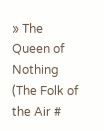» The Queen of Nothing (The Folk of the Air #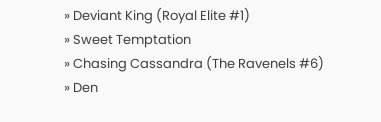» Deviant King (Royal Elite #1)
» Sweet Temptation
» Chasing Cassandra (The Ravenels #6)
» Den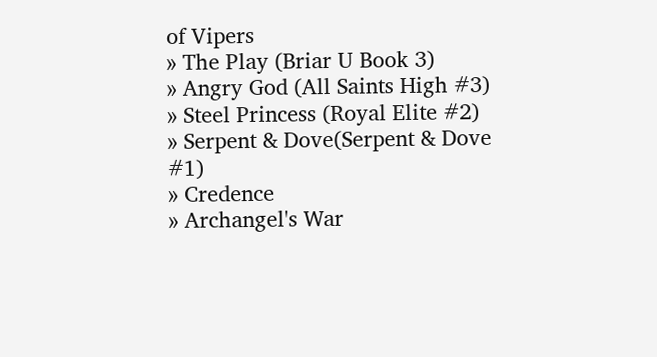of Vipers
» The Play (Briar U Book 3)
» Angry God (All Saints High #3)
» Steel Princess (Royal Elite #2)
» Serpent & Dove(Serpent & Dove #1)
» Credence
» Archangel's War